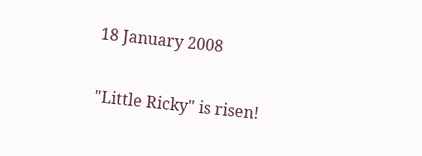18 January 2008

"Little Ricky" is risen!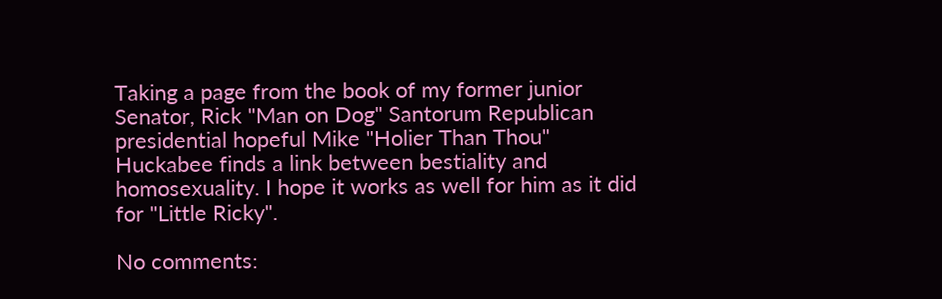Taking a page from the book of my former junior Senator, Rick "Man on Dog" Santorum Republican presidential hopeful Mike "Holier Than Thou" Huckabee finds a link between bestiality and homosexuality. I hope it works as well for him as it did for "Little Ricky".

No comments: